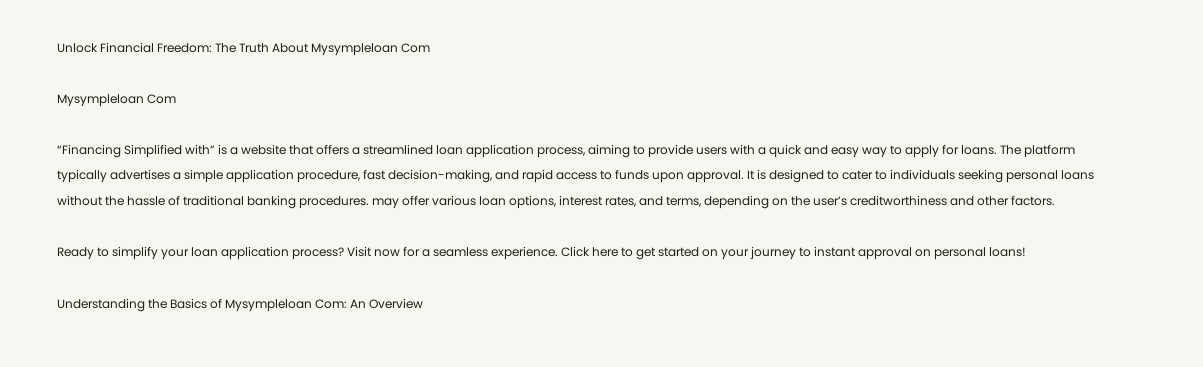Unlock Financial Freedom: The Truth About Mysympleloan Com

Mysympleloan Com

“Financing Simplified with” is a website that offers a streamlined loan application process, aiming to provide users with a quick and easy way to apply for loans. The platform typically advertises a simple application procedure, fast decision-making, and rapid access to funds upon approval. It is designed to cater to individuals seeking personal loans without the hassle of traditional banking procedures. may offer various loan options, interest rates, and terms, depending on the user’s creditworthiness and other factors.

Ready to simplify your loan application process? Visit now for a seamless experience. Click here to get started on your journey to instant approval on personal loans!

Understanding the Basics of Mysympleloan Com: An Overview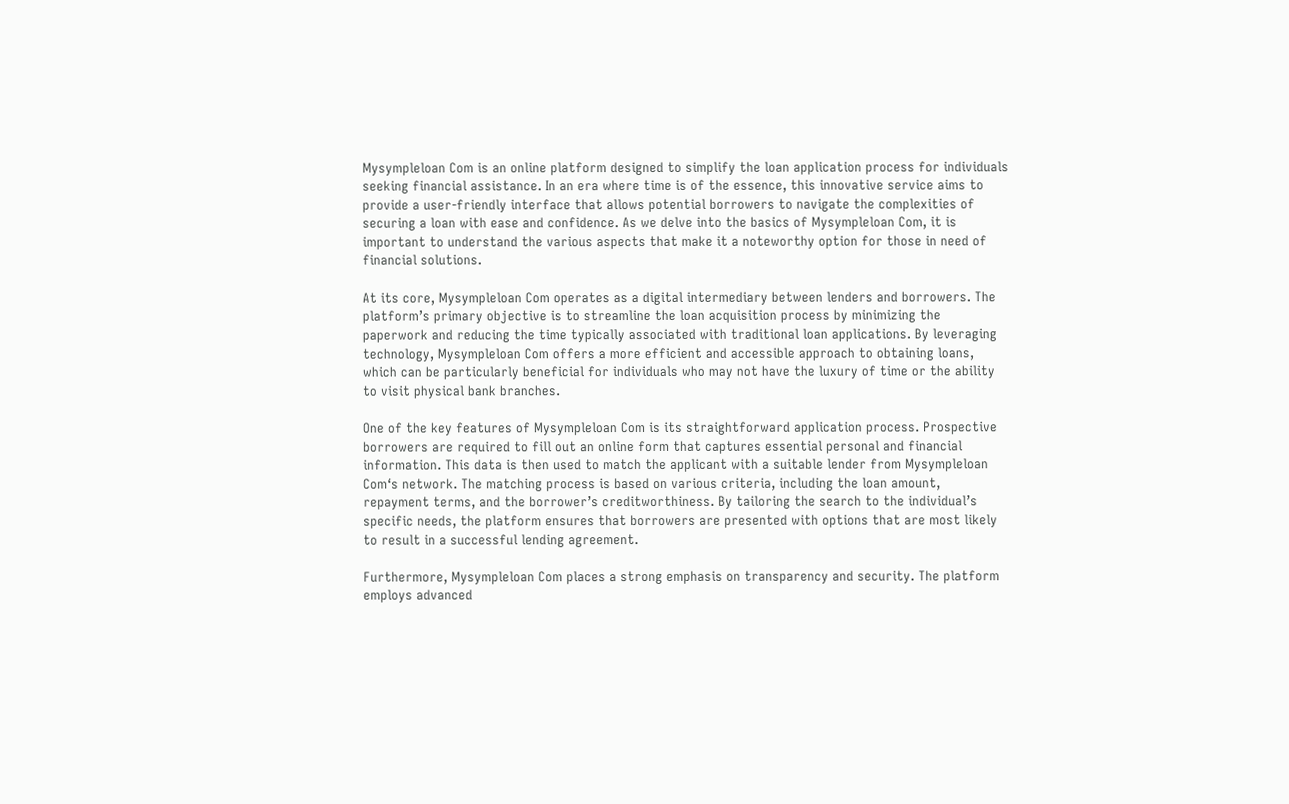Mysympleloan Com is an online platform designed to simplify the loan application process for individuals seeking financial assistance. In an era where time is of the essence, this innovative service aims to provide a user-friendly interface that allows potential borrowers to navigate the complexities of securing a loan with ease and confidence. As we delve into the basics of Mysympleloan Com, it is important to understand the various aspects that make it a noteworthy option for those in need of financial solutions.

At its core, Mysympleloan Com operates as a digital intermediary between lenders and borrowers. The platform’s primary objective is to streamline the loan acquisition process by minimizing the paperwork and reducing the time typically associated with traditional loan applications. By leveraging technology, Mysympleloan Com offers a more efficient and accessible approach to obtaining loans, which can be particularly beneficial for individuals who may not have the luxury of time or the ability to visit physical bank branches.

One of the key features of Mysympleloan Com is its straightforward application process. Prospective borrowers are required to fill out an online form that captures essential personal and financial information. This data is then used to match the applicant with a suitable lender from Mysympleloan Com‘s network. The matching process is based on various criteria, including the loan amount, repayment terms, and the borrower’s creditworthiness. By tailoring the search to the individual’s specific needs, the platform ensures that borrowers are presented with options that are most likely to result in a successful lending agreement.

Furthermore, Mysympleloan Com places a strong emphasis on transparency and security. The platform employs advanced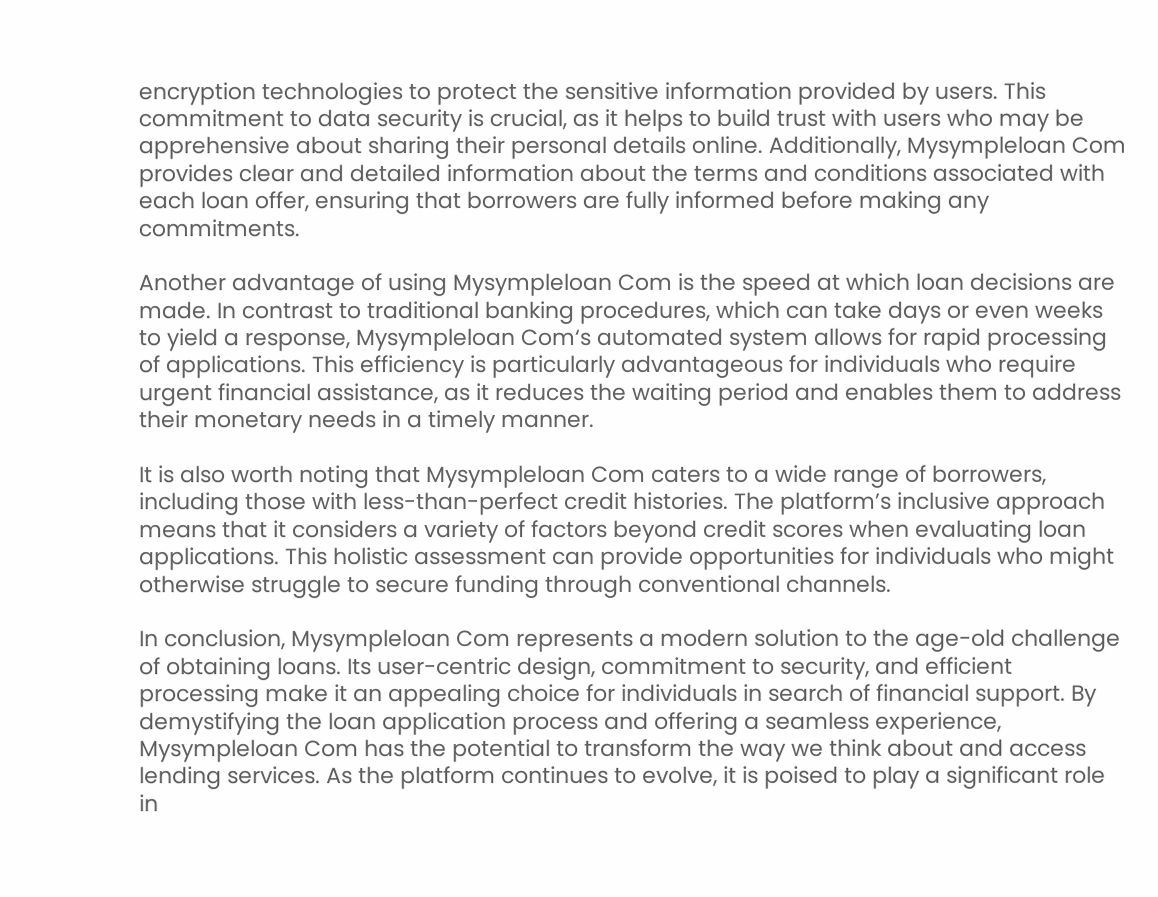encryption technologies to protect the sensitive information provided by users. This commitment to data security is crucial, as it helps to build trust with users who may be apprehensive about sharing their personal details online. Additionally, Mysympleloan Com provides clear and detailed information about the terms and conditions associated with each loan offer, ensuring that borrowers are fully informed before making any commitments.

Another advantage of using Mysympleloan Com is the speed at which loan decisions are made. In contrast to traditional banking procedures, which can take days or even weeks to yield a response, Mysympleloan Com‘s automated system allows for rapid processing of applications. This efficiency is particularly advantageous for individuals who require urgent financial assistance, as it reduces the waiting period and enables them to address their monetary needs in a timely manner.

It is also worth noting that Mysympleloan Com caters to a wide range of borrowers, including those with less-than-perfect credit histories. The platform’s inclusive approach means that it considers a variety of factors beyond credit scores when evaluating loan applications. This holistic assessment can provide opportunities for individuals who might otherwise struggle to secure funding through conventional channels.

In conclusion, Mysympleloan Com represents a modern solution to the age-old challenge of obtaining loans. Its user-centric design, commitment to security, and efficient processing make it an appealing choice for individuals in search of financial support. By demystifying the loan application process and offering a seamless experience, Mysympleloan Com has the potential to transform the way we think about and access lending services. As the platform continues to evolve, it is poised to play a significant role in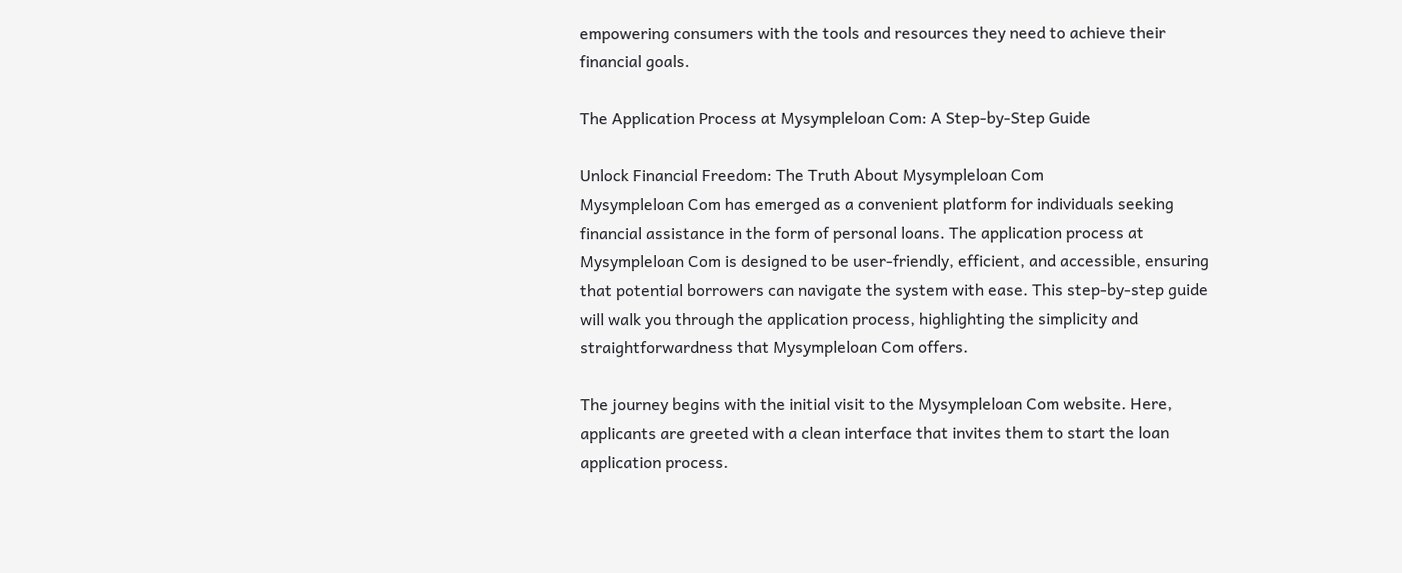empowering consumers with the tools and resources they need to achieve their financial goals.

The Application Process at Mysympleloan Com: A Step-by-Step Guide

Unlock Financial Freedom: The Truth About Mysympleloan Com
Mysympleloan Com has emerged as a convenient platform for individuals seeking financial assistance in the form of personal loans. The application process at Mysympleloan Com is designed to be user-friendly, efficient, and accessible, ensuring that potential borrowers can navigate the system with ease. This step-by-step guide will walk you through the application process, highlighting the simplicity and straightforwardness that Mysympleloan Com offers.

The journey begins with the initial visit to the Mysympleloan Com website. Here, applicants are greeted with a clean interface that invites them to start the loan application process.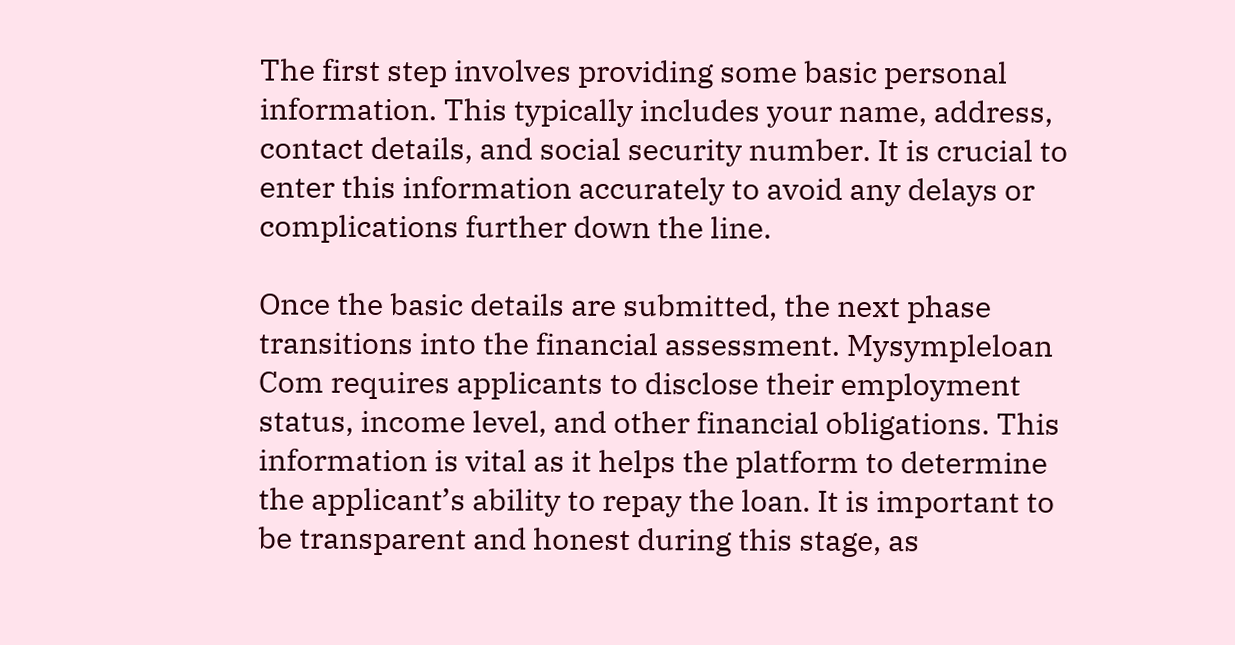The first step involves providing some basic personal information. This typically includes your name, address, contact details, and social security number. It is crucial to enter this information accurately to avoid any delays or complications further down the line.

Once the basic details are submitted, the next phase transitions into the financial assessment. Mysympleloan Com requires applicants to disclose their employment status, income level, and other financial obligations. This information is vital as it helps the platform to determine the applicant’s ability to repay the loan. It is important to be transparent and honest during this stage, as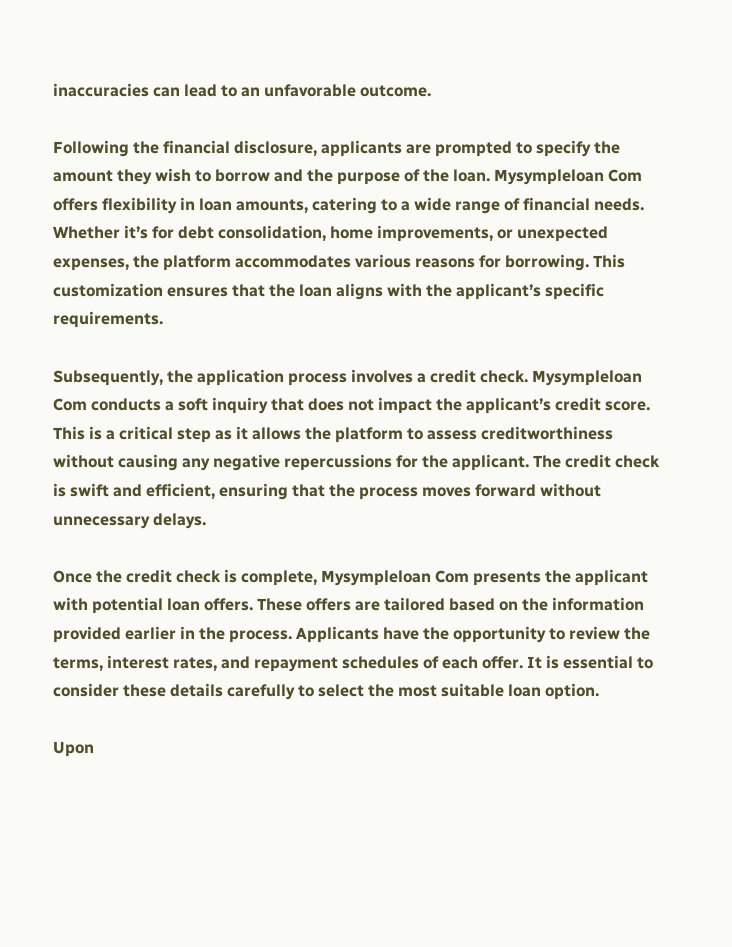inaccuracies can lead to an unfavorable outcome.

Following the financial disclosure, applicants are prompted to specify the amount they wish to borrow and the purpose of the loan. Mysympleloan Com offers flexibility in loan amounts, catering to a wide range of financial needs. Whether it’s for debt consolidation, home improvements, or unexpected expenses, the platform accommodates various reasons for borrowing. This customization ensures that the loan aligns with the applicant’s specific requirements.

Subsequently, the application process involves a credit check. Mysympleloan Com conducts a soft inquiry that does not impact the applicant’s credit score. This is a critical step as it allows the platform to assess creditworthiness without causing any negative repercussions for the applicant. The credit check is swift and efficient, ensuring that the process moves forward without unnecessary delays.

Once the credit check is complete, Mysympleloan Com presents the applicant with potential loan offers. These offers are tailored based on the information provided earlier in the process. Applicants have the opportunity to review the terms, interest rates, and repayment schedules of each offer. It is essential to consider these details carefully to select the most suitable loan option.

Upon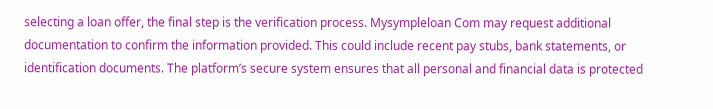selecting a loan offer, the final step is the verification process. Mysympleloan Com may request additional documentation to confirm the information provided. This could include recent pay stubs, bank statements, or identification documents. The platform’s secure system ensures that all personal and financial data is protected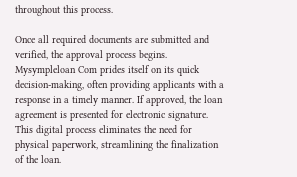throughout this process.

Once all required documents are submitted and verified, the approval process begins. Mysympleloan Com prides itself on its quick decision-making, often providing applicants with a response in a timely manner. If approved, the loan agreement is presented for electronic signature. This digital process eliminates the need for physical paperwork, streamlining the finalization of the loan.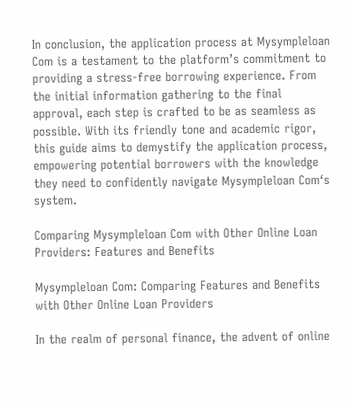In conclusion, the application process at Mysympleloan Com is a testament to the platform’s commitment to providing a stress-free borrowing experience. From the initial information gathering to the final approval, each step is crafted to be as seamless as possible. With its friendly tone and academic rigor, this guide aims to demystify the application process, empowering potential borrowers with the knowledge they need to confidently navigate Mysympleloan Com‘s system.

Comparing Mysympleloan Com with Other Online Loan Providers: Features and Benefits

Mysympleloan Com: Comparing Features and Benefits with Other Online Loan Providers

In the realm of personal finance, the advent of online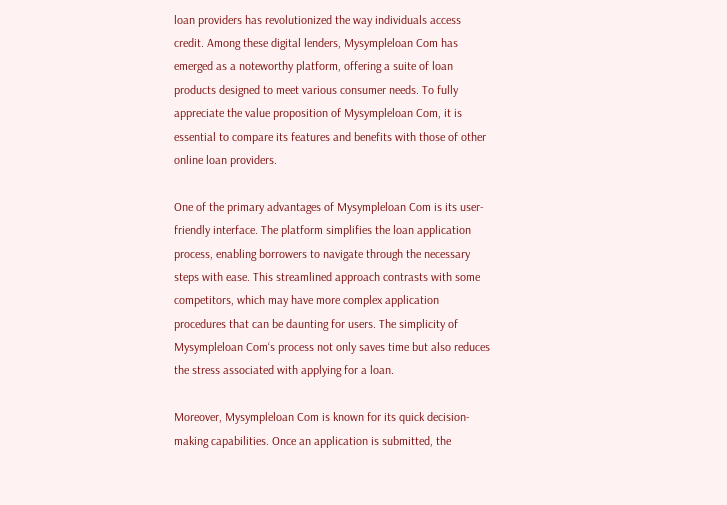loan providers has revolutionized the way individuals access credit. Among these digital lenders, Mysympleloan Com has emerged as a noteworthy platform, offering a suite of loan products designed to meet various consumer needs. To fully appreciate the value proposition of Mysympleloan Com, it is essential to compare its features and benefits with those of other online loan providers.

One of the primary advantages of Mysympleloan Com is its user-friendly interface. The platform simplifies the loan application process, enabling borrowers to navigate through the necessary steps with ease. This streamlined approach contrasts with some competitors, which may have more complex application procedures that can be daunting for users. The simplicity of Mysympleloan Com‘s process not only saves time but also reduces the stress associated with applying for a loan.

Moreover, Mysympleloan Com is known for its quick decision-making capabilities. Once an application is submitted, the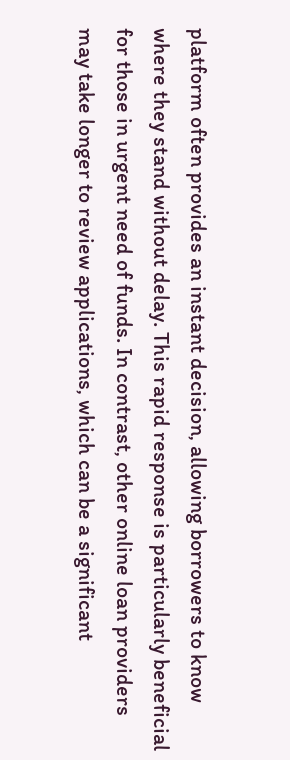platform often provides an instant decision, allowing borrowers to know where they stand without delay. This rapid response is particularly beneficial for those in urgent need of funds. In contrast, other online loan providers may take longer to review applications, which can be a significant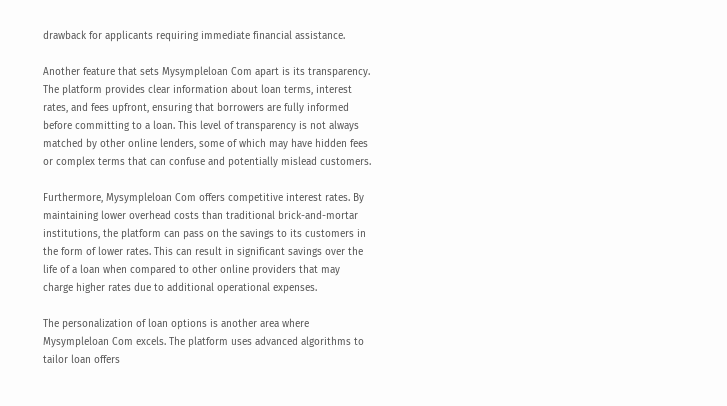drawback for applicants requiring immediate financial assistance.

Another feature that sets Mysympleloan Com apart is its transparency. The platform provides clear information about loan terms, interest rates, and fees upfront, ensuring that borrowers are fully informed before committing to a loan. This level of transparency is not always matched by other online lenders, some of which may have hidden fees or complex terms that can confuse and potentially mislead customers.

Furthermore, Mysympleloan Com offers competitive interest rates. By maintaining lower overhead costs than traditional brick-and-mortar institutions, the platform can pass on the savings to its customers in the form of lower rates. This can result in significant savings over the life of a loan when compared to other online providers that may charge higher rates due to additional operational expenses.

The personalization of loan options is another area where Mysympleloan Com excels. The platform uses advanced algorithms to tailor loan offers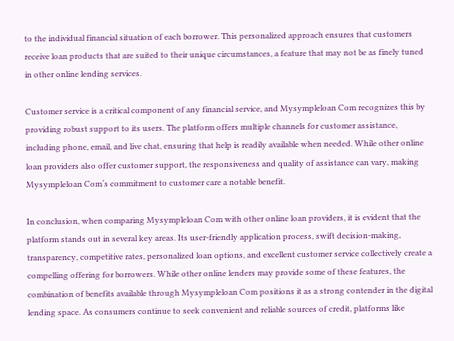to the individual financial situation of each borrower. This personalized approach ensures that customers receive loan products that are suited to their unique circumstances, a feature that may not be as finely tuned in other online lending services.

Customer service is a critical component of any financial service, and Mysympleloan Com recognizes this by providing robust support to its users. The platform offers multiple channels for customer assistance, including phone, email, and live chat, ensuring that help is readily available when needed. While other online loan providers also offer customer support, the responsiveness and quality of assistance can vary, making Mysympleloan Com‘s commitment to customer care a notable benefit.

In conclusion, when comparing Mysympleloan Com with other online loan providers, it is evident that the platform stands out in several key areas. Its user-friendly application process, swift decision-making, transparency, competitive rates, personalized loan options, and excellent customer service collectively create a compelling offering for borrowers. While other online lenders may provide some of these features, the combination of benefits available through Mysympleloan Com positions it as a strong contender in the digital lending space. As consumers continue to seek convenient and reliable sources of credit, platforms like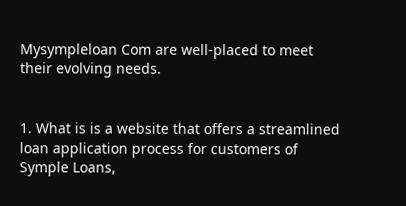Mysympleloan Com are well-placed to meet their evolving needs.


1. What is is a website that offers a streamlined loan application process for customers of Symple Loans,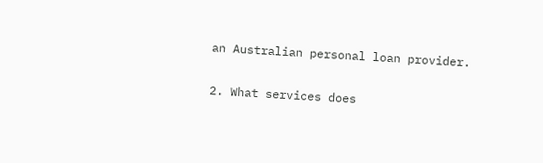an Australian personal loan provider.

2. What services does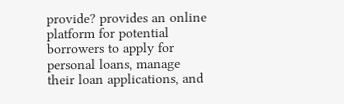provide? provides an online platform for potential borrowers to apply for personal loans, manage their loan applications, and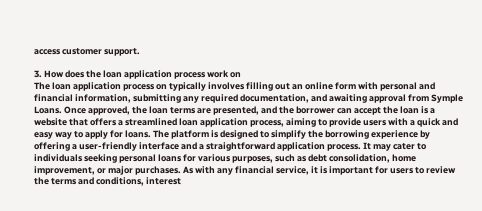access customer support.

3. How does the loan application process work on
The loan application process on typically involves filling out an online form with personal and financial information, submitting any required documentation, and awaiting approval from Symple Loans. Once approved, the loan terms are presented, and the borrower can accept the loan is a website that offers a streamlined loan application process, aiming to provide users with a quick and easy way to apply for loans. The platform is designed to simplify the borrowing experience by offering a user-friendly interface and a straightforward application process. It may cater to individuals seeking personal loans for various purposes, such as debt consolidation, home improvement, or major purchases. As with any financial service, it is important for users to review the terms and conditions, interest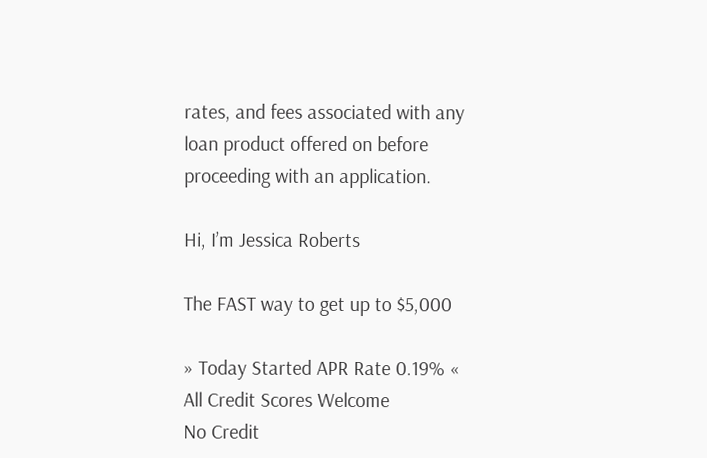rates, and fees associated with any loan product offered on before proceeding with an application.

Hi, I’m Jessica Roberts

The FAST way to get up to $5,000

» Today Started APR Rate 0.19% «
All Credit Scores Welcome
No Credit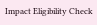Impact Eligibility Check